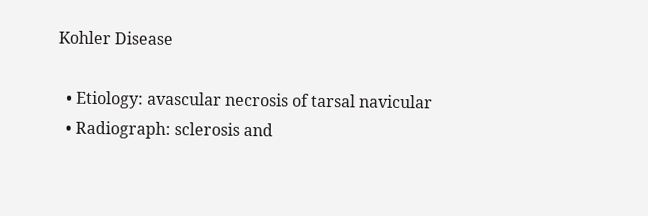Kohler Disease

  • Etiology: avascular necrosis of tarsal navicular
  • Radiograph: sclerosis and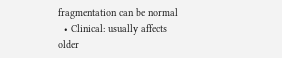fragmentation can be normal
  • Clinical: usually affects older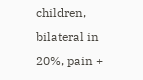children, bilateral in 20%, pain +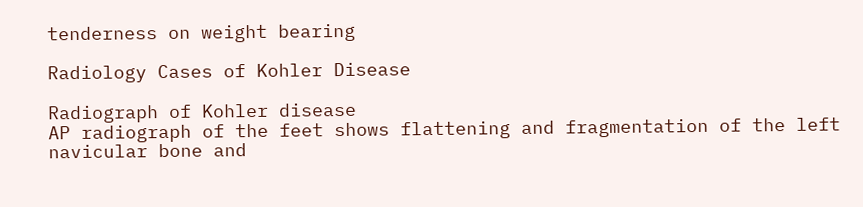tenderness on weight bearing

Radiology Cases of Kohler Disease

Radiograph of Kohler disease
AP radiograph of the feet shows flattening and fragmentation of the left navicular bone and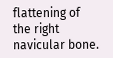flattening of the right navicular bone.